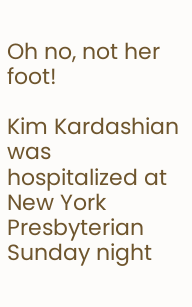Oh no, not her foot!

Kim Kardashian was hospitalized at New York Presbyterian Sunday night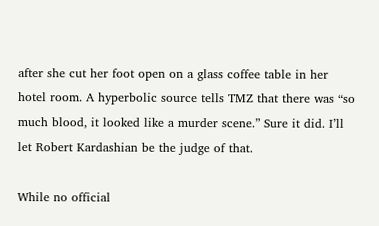after she cut her foot open on a glass coffee table in her hotel room. A hyperbolic source tells TMZ that there was “so much blood, it looked like a murder scene.” Sure it did. I’ll let Robert Kardashian be the judge of that.

While no official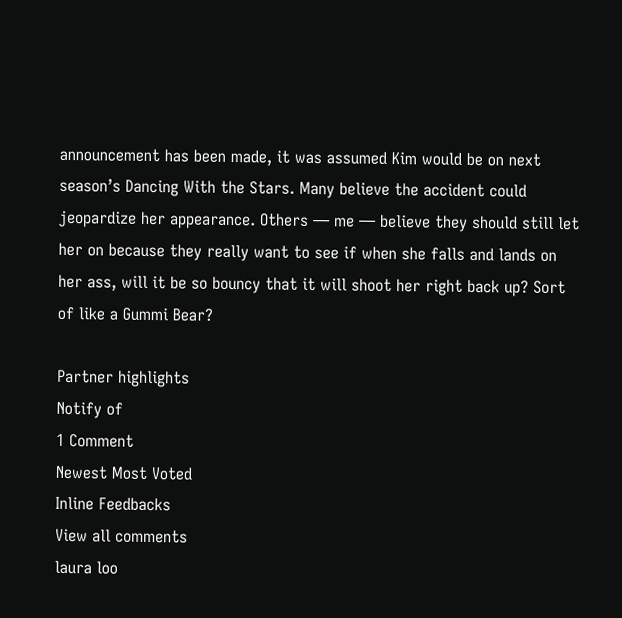announcement has been made, it was assumed Kim would be on next season’s Dancing With the Stars. Many believe the accident could jeopardize her appearance. Others — me — believe they should still let her on because they really want to see if when she falls and lands on her ass, will it be so bouncy that it will shoot her right back up? Sort of like a Gummi Bear?

Partner highlights
Notify of
1 Comment
Newest Most Voted
Inline Feedbacks
View all comments
laura loo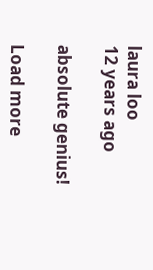laura loo
12 years ago

absolute genius!

Load more